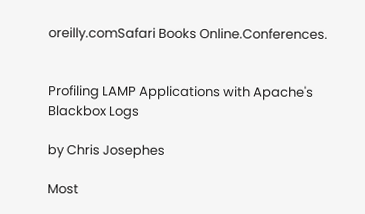oreilly.comSafari Books Online.Conferences.


Profiling LAMP Applications with Apache's Blackbox Logs

by Chris Josephes

Most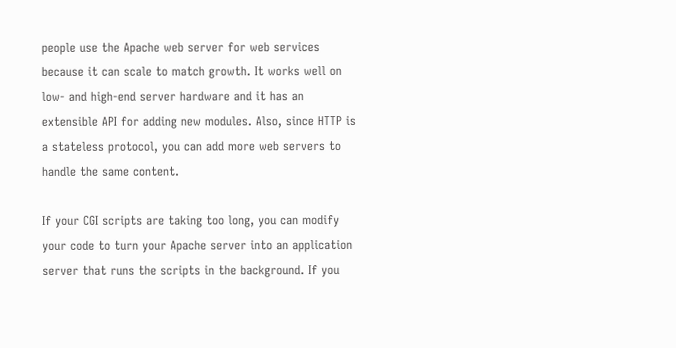people use the Apache web server for web services because it can scale to match growth. It works well on low- and high-end server hardware and it has an extensible API for adding new modules. Also, since HTTP is a stateless protocol, you can add more web servers to handle the same content.

If your CGI scripts are taking too long, you can modify your code to turn your Apache server into an application server that runs the scripts in the background. If you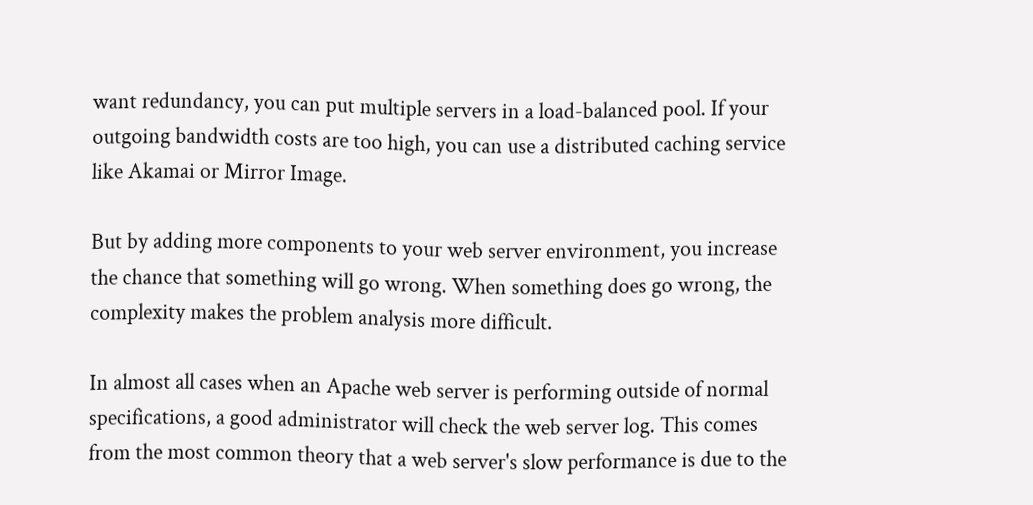want redundancy, you can put multiple servers in a load-balanced pool. If your outgoing bandwidth costs are too high, you can use a distributed caching service like Akamai or Mirror Image.

But by adding more components to your web server environment, you increase the chance that something will go wrong. When something does go wrong, the complexity makes the problem analysis more difficult.

In almost all cases when an Apache web server is performing outside of normal specifications, a good administrator will check the web server log. This comes from the most common theory that a web server's slow performance is due to the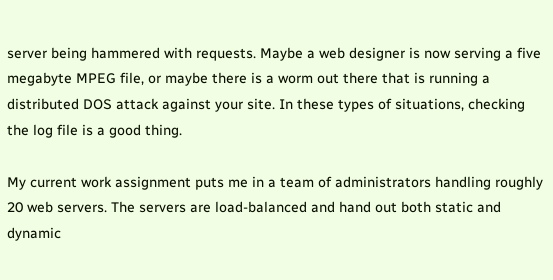server being hammered with requests. Maybe a web designer is now serving a five megabyte MPEG file, or maybe there is a worm out there that is running a distributed DOS attack against your site. In these types of situations, checking the log file is a good thing.

My current work assignment puts me in a team of administrators handling roughly 20 web servers. The servers are load-balanced and hand out both static and dynamic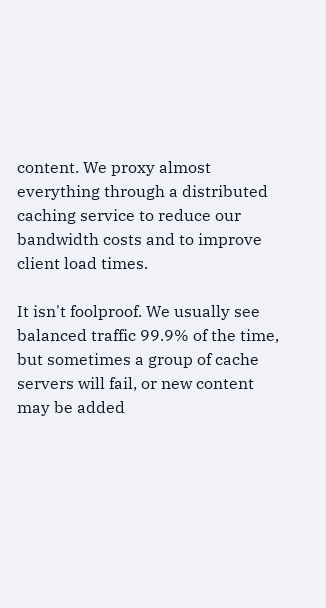content. We proxy almost everything through a distributed caching service to reduce our bandwidth costs and to improve client load times.

It isn't foolproof. We usually see balanced traffic 99.9% of the time, but sometimes a group of cache servers will fail, or new content may be added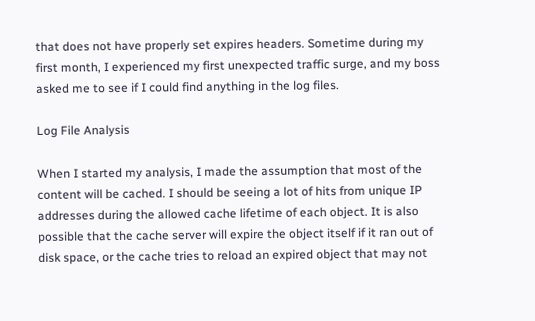that does not have properly set expires headers. Sometime during my first month, I experienced my first unexpected traffic surge, and my boss asked me to see if I could find anything in the log files.

Log File Analysis

When I started my analysis, I made the assumption that most of the content will be cached. I should be seeing a lot of hits from unique IP addresses during the allowed cache lifetime of each object. It is also possible that the cache server will expire the object itself if it ran out of disk space, or the cache tries to reload an expired object that may not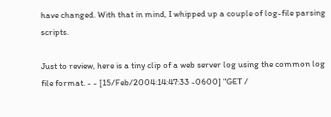have changed. With that in mind, I whipped up a couple of log-file parsing scripts.

Just to review, here is a tiny clip of a web server log using the common log file format. - - [15/Feb/2004:14:47:33 -0600] "GET /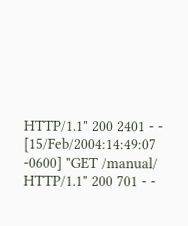HTTP/1.1" 200 2401 - - [15/Feb/2004:14:49:07 -0600] "GET /manual/ HTTP/1.1" 200 701 - -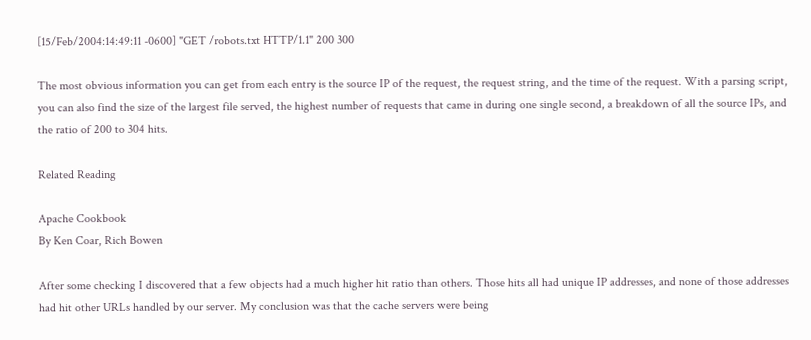[15/Feb/2004:14:49:11 -0600] "GET /robots.txt HTTP/1.1" 200 300

The most obvious information you can get from each entry is the source IP of the request, the request string, and the time of the request. With a parsing script, you can also find the size of the largest file served, the highest number of requests that came in during one single second, a breakdown of all the source IPs, and the ratio of 200 to 304 hits.

Related Reading

Apache Cookbook
By Ken Coar, Rich Bowen

After some checking I discovered that a few objects had a much higher hit ratio than others. Those hits all had unique IP addresses, and none of those addresses had hit other URLs handled by our server. My conclusion was that the cache servers were being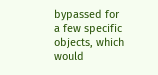bypassed for a few specific objects, which would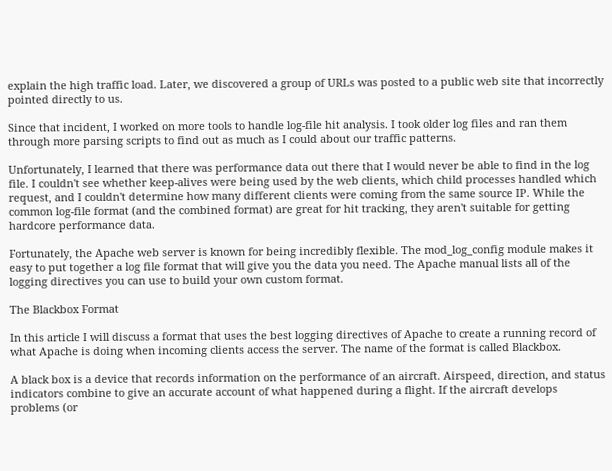explain the high traffic load. Later, we discovered a group of URLs was posted to a public web site that incorrectly pointed directly to us.

Since that incident, I worked on more tools to handle log-file hit analysis. I took older log files and ran them through more parsing scripts to find out as much as I could about our traffic patterns.

Unfortunately, I learned that there was performance data out there that I would never be able to find in the log file. I couldn't see whether keep-alives were being used by the web clients, which child processes handled which request, and I couldn't determine how many different clients were coming from the same source IP. While the common log-file format (and the combined format) are great for hit tracking, they aren't suitable for getting hardcore performance data.

Fortunately, the Apache web server is known for being incredibly flexible. The mod_log_config module makes it easy to put together a log file format that will give you the data you need. The Apache manual lists all of the logging directives you can use to build your own custom format.

The Blackbox Format

In this article I will discuss a format that uses the best logging directives of Apache to create a running record of what Apache is doing when incoming clients access the server. The name of the format is called Blackbox.

A black box is a device that records information on the performance of an aircraft. Airspeed, direction, and status indicators combine to give an accurate account of what happened during a flight. If the aircraft develops problems (or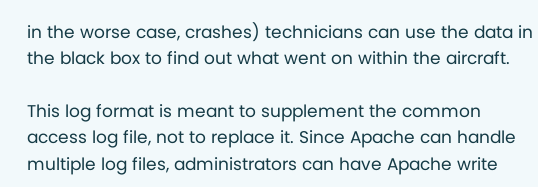in the worse case, crashes) technicians can use the data in the black box to find out what went on within the aircraft.

This log format is meant to supplement the common access log file, not to replace it. Since Apache can handle multiple log files, administrators can have Apache write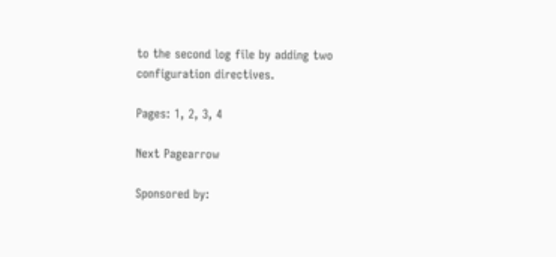to the second log file by adding two configuration directives.

Pages: 1, 2, 3, 4

Next Pagearrow

Sponsored by: